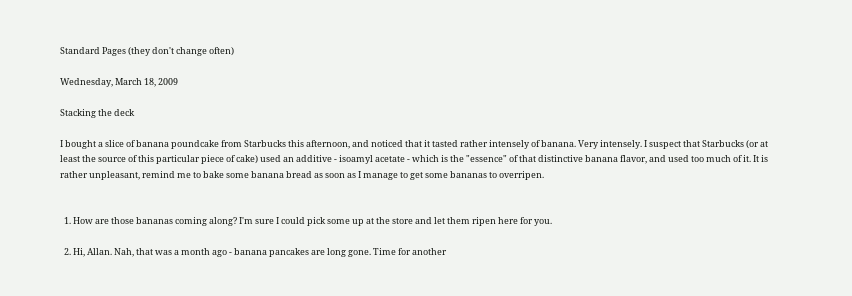Standard Pages (they don't change often)

Wednesday, March 18, 2009

Stacking the deck

I bought a slice of banana poundcake from Starbucks this afternoon, and noticed that it tasted rather intensely of banana. Very intensely. I suspect that Starbucks (or at least the source of this particular piece of cake) used an additive - isoamyl acetate - which is the "essence" of that distinctive banana flavor, and used too much of it. It is rather unpleasant, remind me to bake some banana bread as soon as I manage to get some bananas to overripen.


  1. How are those bananas coming along? I'm sure I could pick some up at the store and let them ripen here for you.

  2. Hi, Allan. Nah, that was a month ago - banana pancakes are long gone. Time for another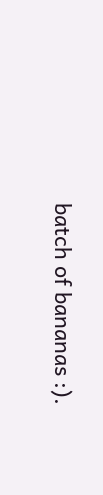batch of bananas :).